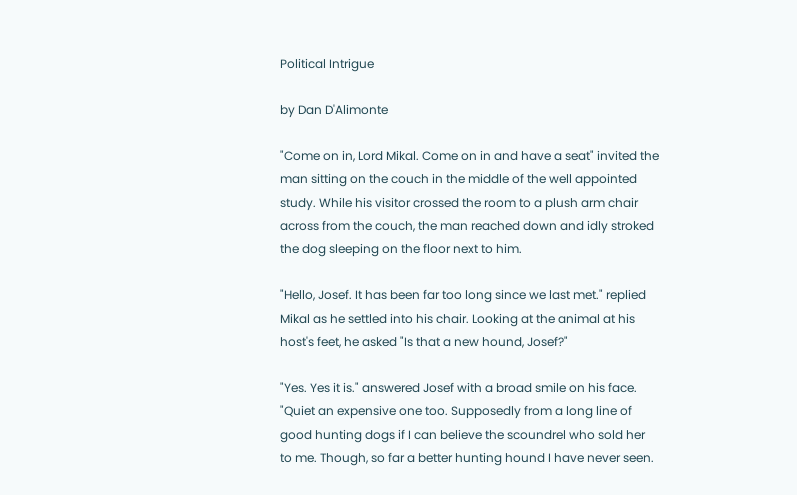Political Intrigue

by Dan D'Alimonte

"Come on in, Lord Mikal. Come on in and have a seat" invited the man sitting on the couch in the middle of the well appointed study. While his visitor crossed the room to a plush arm chair across from the couch, the man reached down and idly stroked the dog sleeping on the floor next to him.

"Hello, Josef. It has been far too long since we last met." replied Mikal as he settled into his chair. Looking at the animal at his host's feet, he asked "Is that a new hound, Josef?"

"Yes. Yes it is." answered Josef with a broad smile on his face. "Quiet an expensive one too. Supposedly from a long line of good hunting dogs if I can believe the scoundrel who sold her to me. Though, so far a better hunting hound I have never seen.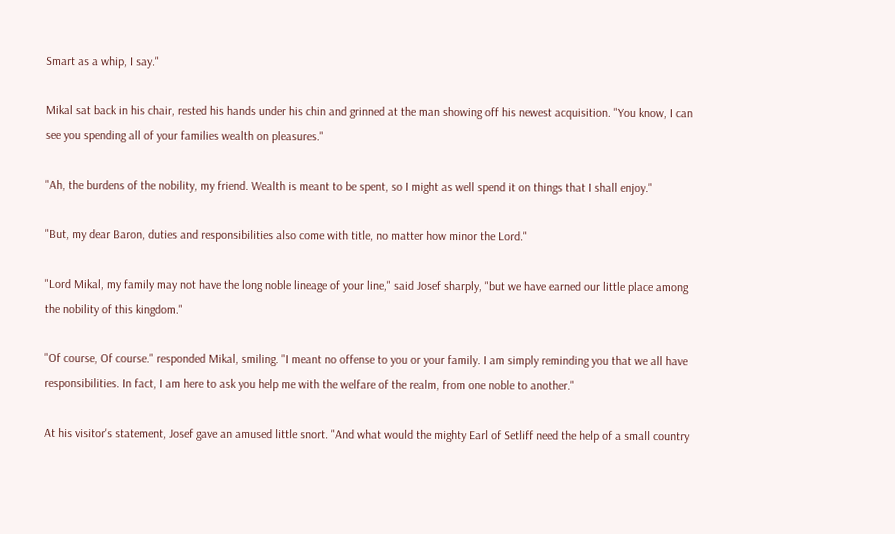Smart as a whip, I say."

Mikal sat back in his chair, rested his hands under his chin and grinned at the man showing off his newest acquisition. "You know, I can see you spending all of your families wealth on pleasures."

"Ah, the burdens of the nobility, my friend. Wealth is meant to be spent, so I might as well spend it on things that I shall enjoy."

"But, my dear Baron, duties and responsibilities also come with title, no matter how minor the Lord."

"Lord Mikal, my family may not have the long noble lineage of your line," said Josef sharply, "but we have earned our little place among the nobility of this kingdom."

"Of course, Of course." responded Mikal, smiling. "I meant no offense to you or your family. I am simply reminding you that we all have responsibilities. In fact, I am here to ask you help me with the welfare of the realm, from one noble to another."

At his visitor's statement, Josef gave an amused little snort. "And what would the mighty Earl of Setliff need the help of a small country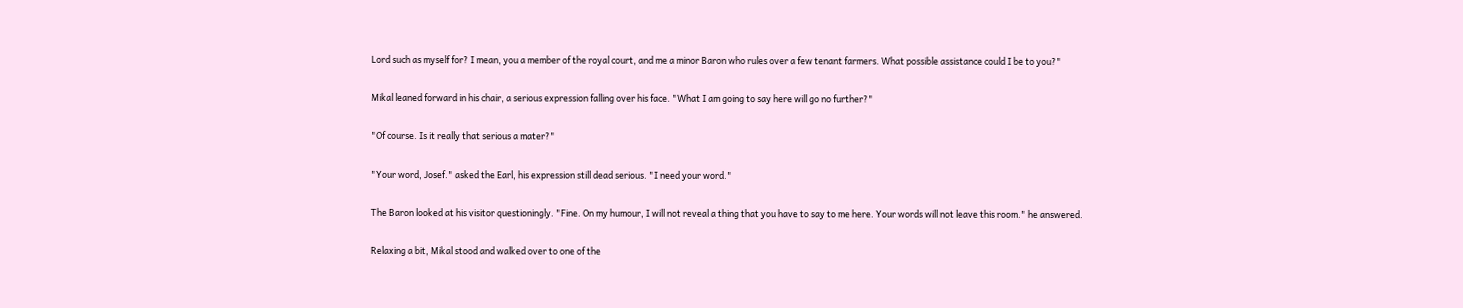Lord such as myself for? I mean, you a member of the royal court, and me a minor Baron who rules over a few tenant farmers. What possible assistance could I be to you?"

Mikal leaned forward in his chair, a serious expression falling over his face. "What I am going to say here will go no further?"

"Of course. Is it really that serious a mater?"

"Your word, Josef." asked the Earl, his expression still dead serious. "I need your word."

The Baron looked at his visitor questioningly. "Fine. On my humour, I will not reveal a thing that you have to say to me here. Your words will not leave this room." he answered.

Relaxing a bit, Mikal stood and walked over to one of the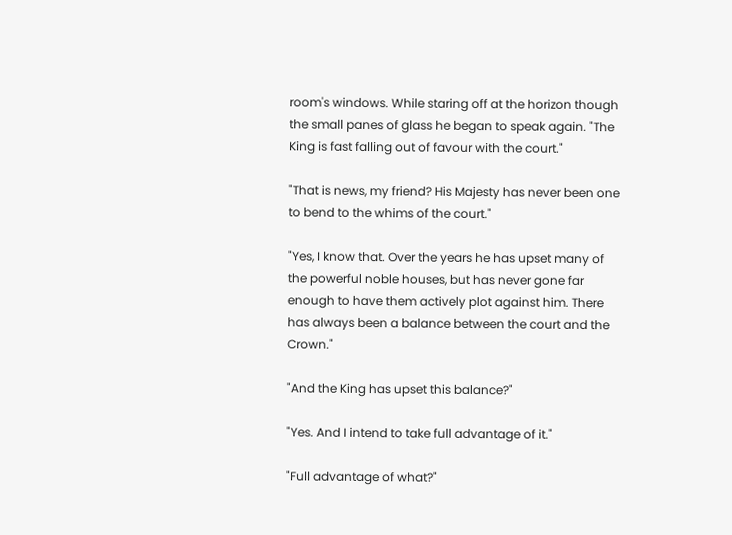room's windows. While staring off at the horizon though the small panes of glass he began to speak again. "The King is fast falling out of favour with the court."

"That is news, my friend? His Majesty has never been one to bend to the whims of the court."

"Yes, I know that. Over the years he has upset many of the powerful noble houses, but has never gone far enough to have them actively plot against him. There has always been a balance between the court and the Crown."

"And the King has upset this balance?"

"Yes. And I intend to take full advantage of it."

"Full advantage of what?"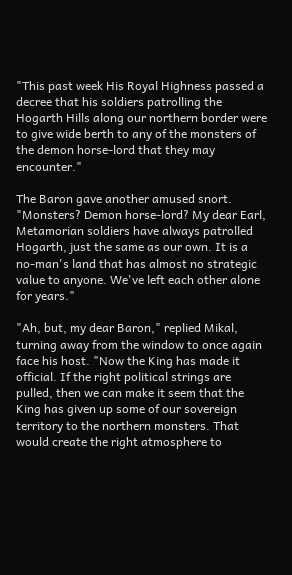"This past week His Royal Highness passed a decree that his soldiers patrolling the Hogarth Hills along our northern border were to give wide berth to any of the monsters of the demon horse-lord that they may encounter."

The Baron gave another amused snort. "Monsters? Demon horse-lord? My dear Earl, Metamorian soldiers have always patrolled Hogarth, just the same as our own. It is a no-man's land that has almost no strategic value to anyone. We've left each other alone for years."

"Ah, but, my dear Baron," replied Mikal, turning away from the window to once again face his host. "Now the King has made it official. If the right political strings are pulled, then we can make it seem that the King has given up some of our sovereign territory to the northern monsters. That would create the right atmosphere to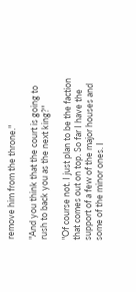remove him from the throne."

"And you think that the court is going to rush to back you as the next king?"

"Of course not. I just plan to be the faction that comes out on top. So far I have the support of a few of the major houses and some of the minor ones. I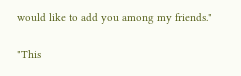would like to add you among my friends."

"This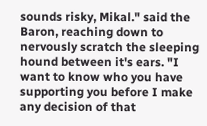sounds risky, Mikal." said the Baron, reaching down to nervously scratch the sleeping hound between it's ears. "I want to know who you have supporting you before I make any decision of that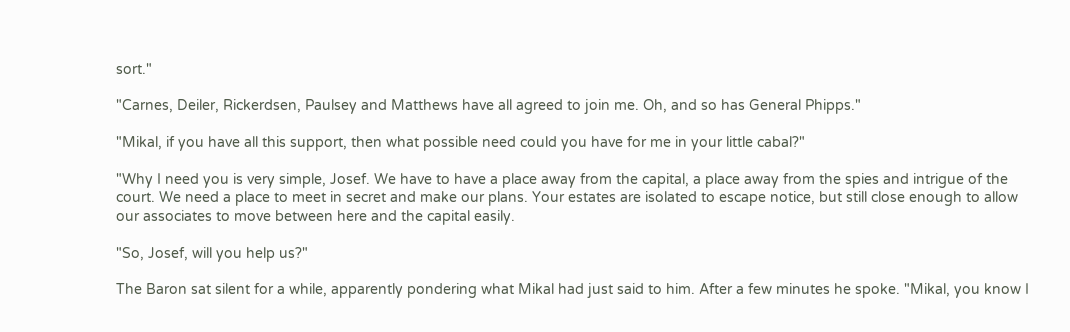sort."

"Carnes, Deiler, Rickerdsen, Paulsey and Matthews have all agreed to join me. Oh, and so has General Phipps."

"Mikal, if you have all this support, then what possible need could you have for me in your little cabal?"

"Why I need you is very simple, Josef. We have to have a place away from the capital, a place away from the spies and intrigue of the court. We need a place to meet in secret and make our plans. Your estates are isolated to escape notice, but still close enough to allow our associates to move between here and the capital easily.

"So, Josef, will you help us?"

The Baron sat silent for a while, apparently pondering what Mikal had just said to him. After a few minutes he spoke. "Mikal, you know I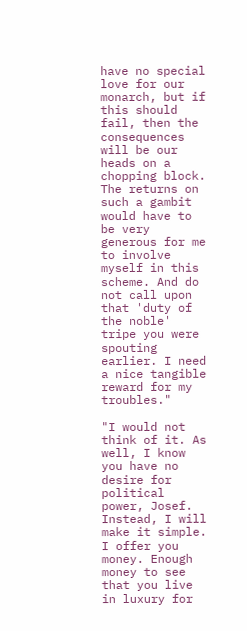have no special love for our monarch, but if this should fail, then the consequences will be our heads on a chopping block. The returns on such a gambit would have to be very generous for me to involve myself in this scheme. And do not call upon that 'duty of the noble' tripe you were spouting earlier. I need a nice tangible reward for my troubles."

"I would not think of it. As well, I know you have no desire for political power, Josef. Instead, I will make it simple. I offer you money. Enough money to see that you live in luxury for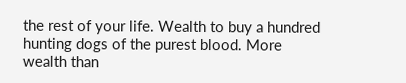the rest of your life. Wealth to buy a hundred hunting dogs of the purest blood. More wealth than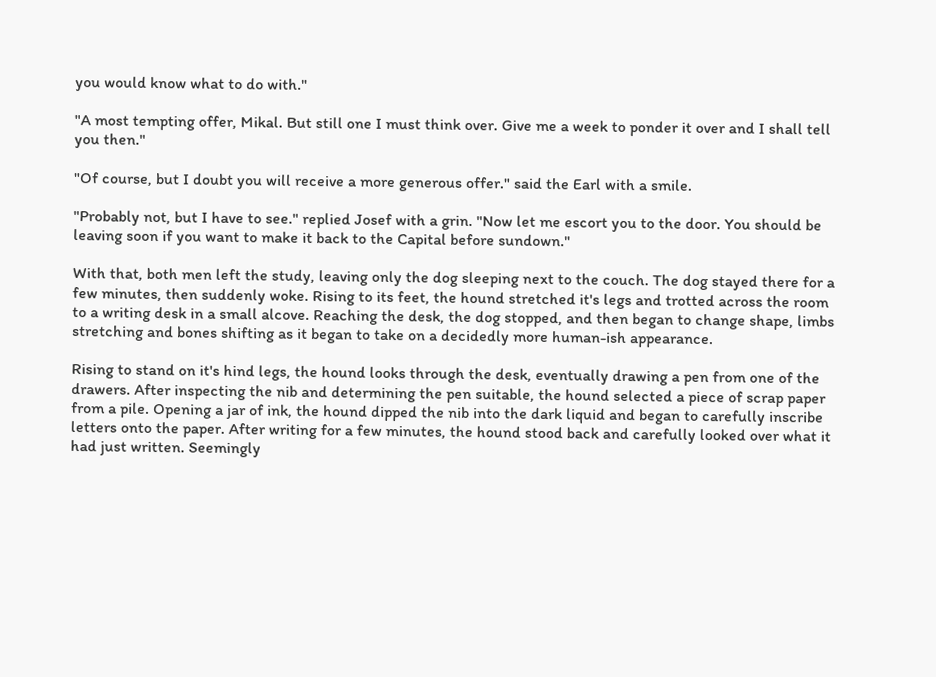you would know what to do with."

"A most tempting offer, Mikal. But still one I must think over. Give me a week to ponder it over and I shall tell you then."

"Of course, but I doubt you will receive a more generous offer." said the Earl with a smile.

"Probably not, but I have to see." replied Josef with a grin. "Now let me escort you to the door. You should be leaving soon if you want to make it back to the Capital before sundown."

With that, both men left the study, leaving only the dog sleeping next to the couch. The dog stayed there for a few minutes, then suddenly woke. Rising to its feet, the hound stretched it's legs and trotted across the room to a writing desk in a small alcove. Reaching the desk, the dog stopped, and then began to change shape, limbs stretching and bones shifting as it began to take on a decidedly more human-ish appearance.

Rising to stand on it's hind legs, the hound looks through the desk, eventually drawing a pen from one of the drawers. After inspecting the nib and determining the pen suitable, the hound selected a piece of scrap paper from a pile. Opening a jar of ink, the hound dipped the nib into the dark liquid and began to carefully inscribe letters onto the paper. After writing for a few minutes, the hound stood back and carefully looked over what it had just written. Seemingly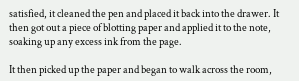satisfied, it cleaned the pen and placed it back into the drawer. It then got out a piece of blotting paper and applied it to the note, soaking up any excess ink from the page.

It then picked up the paper and began to walk across the room,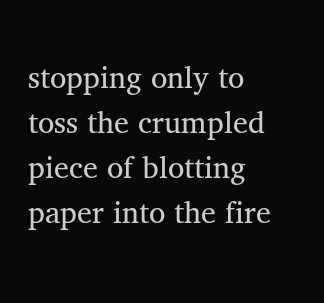stopping only to toss the crumpled piece of blotting paper into the fire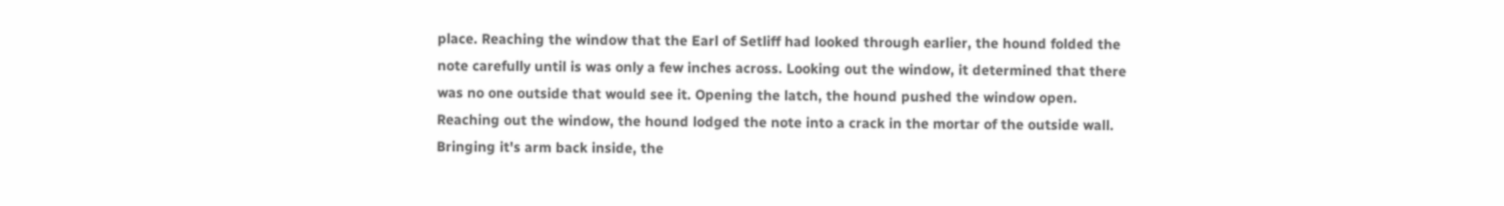place. Reaching the window that the Earl of Setliff had looked through earlier, the hound folded the note carefully until is was only a few inches across. Looking out the window, it determined that there was no one outside that would see it. Opening the latch, the hound pushed the window open. Reaching out the window, the hound lodged the note into a crack in the mortar of the outside wall. Bringing it's arm back inside, the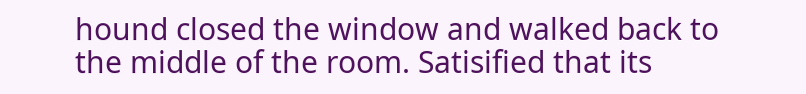hound closed the window and walked back to the middle of the room. Satisified that its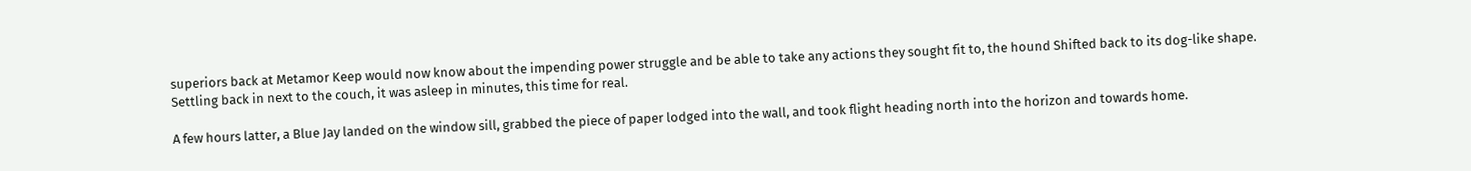superiors back at Metamor Keep would now know about the impending power struggle and be able to take any actions they sought fit to, the hound Shifted back to its dog-like shape. Settling back in next to the couch, it was asleep in minutes, this time for real.

A few hours latter, a Blue Jay landed on the window sill, grabbed the piece of paper lodged into the wall, and took flight heading north into the horizon and towards home.